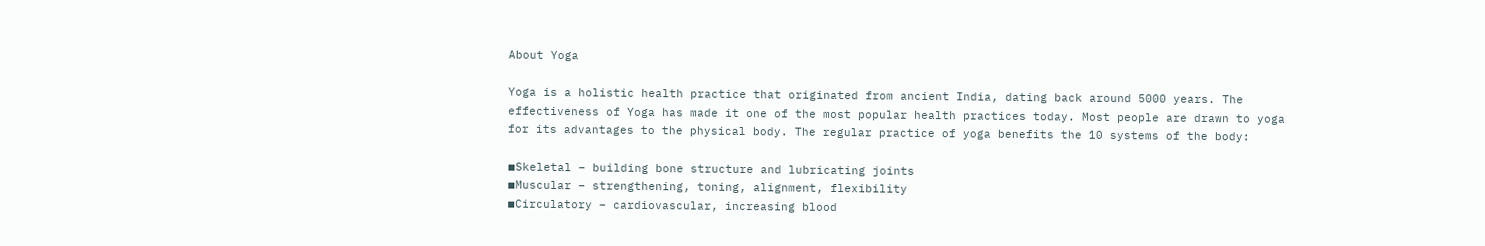About Yoga

Yoga is a holistic health practice that originated from ancient India, dating back around 5000 years. The effectiveness of Yoga has made it one of the most popular health practices today. Most people are drawn to yoga for its advantages to the physical body. The regular practice of yoga benefits the 10 systems of the body:

◾Skeletal – building bone structure and lubricating joints
◾Muscular – strengthening, toning, alignment, flexibility
◾Circulatory – cardiovascular, increasing blood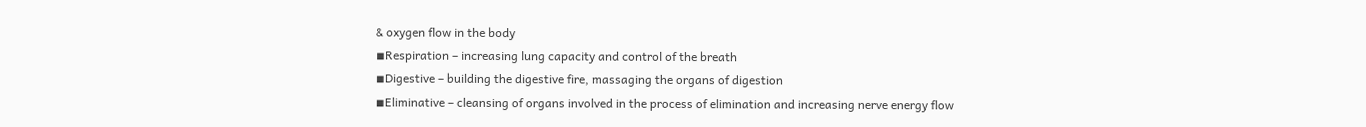& oxygen flow in the body
◾Respiration – increasing lung capacity and control of the breath
◾Digestive – building the digestive fire, massaging the organs of digestion
◾Eliminative – cleansing of organs involved in the process of elimination and increasing nerve energy flow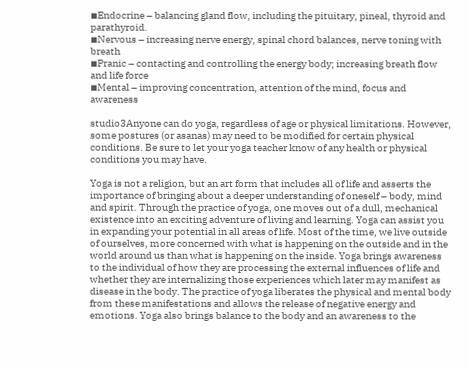◾Endocrine – balancing gland flow, including the pituitary, pineal, thyroid and parathyroid.
◾Nervous – increasing nerve energy, spinal chord balances, nerve toning with breath
◾Pranic – contacting and controlling the energy body; increasing breath flow and life force
◾Mental – improving concentration, attention of the mind, focus and awareness

studio3Anyone can do yoga, regardless of age or physical limitations. However, some postures (or asanas) may need to be modified for certain physical conditions. Be sure to let your yoga teacher know of any health or physical conditions you may have.

Yoga is not a religion, but an art form that includes all of life and asserts the importance of bringing about a deeper understanding of oneself – body, mind and spirit. Through the practice of yoga, one moves out of a dull, mechanical existence into an exciting adventure of living and learning. Yoga can assist you in expanding your potential in all areas of life. Most of the time, we live outside of ourselves, more concerned with what is happening on the outside and in the world around us than what is happening on the inside. Yoga brings awareness to the individual of how they are processing the external influences of life and whether they are internalizing those experiences which later may manifest as disease in the body. The practice of yoga liberates the physical and mental body from these manifestations and allows the release of negative energy and emotions. Yoga also brings balance to the body and an awareness to the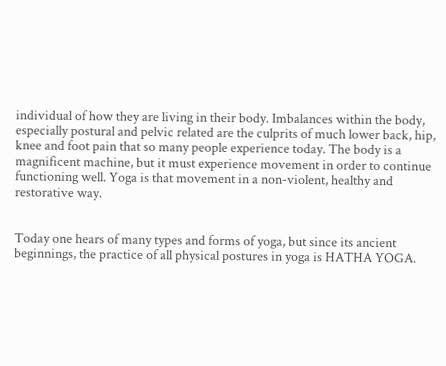individual of how they are living in their body. Imbalances within the body, especially postural and pelvic related are the culprits of much lower back, hip, knee and foot pain that so many people experience today. The body is a magnificent machine, but it must experience movement in order to continue functioning well. Yoga is that movement in a non-violent, healthy and restorative way.


Today one hears of many types and forms of yoga, but since its ancient beginnings, the practice of all physical postures in yoga is HATHA YOGA.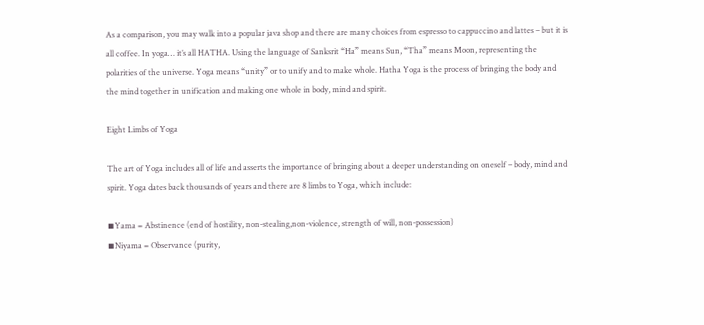As a comparison, you may walk into a popular java shop and there are many choices from espresso to cappuccino and lattes – but it is all coffee. In yoga… it’s all HATHA. Using the language of Sanksrit “Ha” means Sun, “Tha” means Moon, representing the polarities of the universe. Yoga means “unity” or to unify and to make whole. Hatha Yoga is the process of bringing the body and the mind together in unification and making one whole in body, mind and spirit.

Eight Limbs of Yoga

The art of Yoga includes all of life and asserts the importance of bringing about a deeper understanding on oneself – body, mind and spirit. Yoga dates back thousands of years and there are 8 limbs to Yoga, which include:

◾Yama = Abstinence (end of hostility, non-stealing,non-violence, strength of will, non-possession)
◾Niyama = Observance (purity,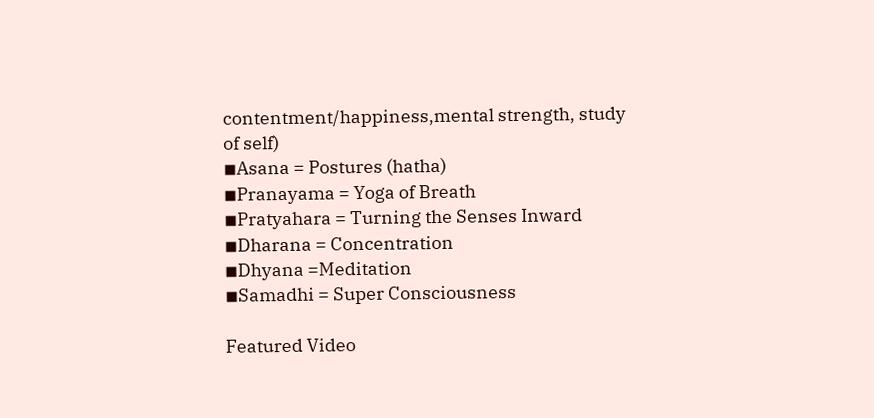contentment/happiness,mental strength, study of self)
◾Asana = Postures (hatha)
◾Pranayama = Yoga of Breath
◾Pratyahara = Turning the Senses Inward
◾Dharana = Concentration
◾Dhyana =Meditation
◾Samadhi = Super Consciousness

Featured Video